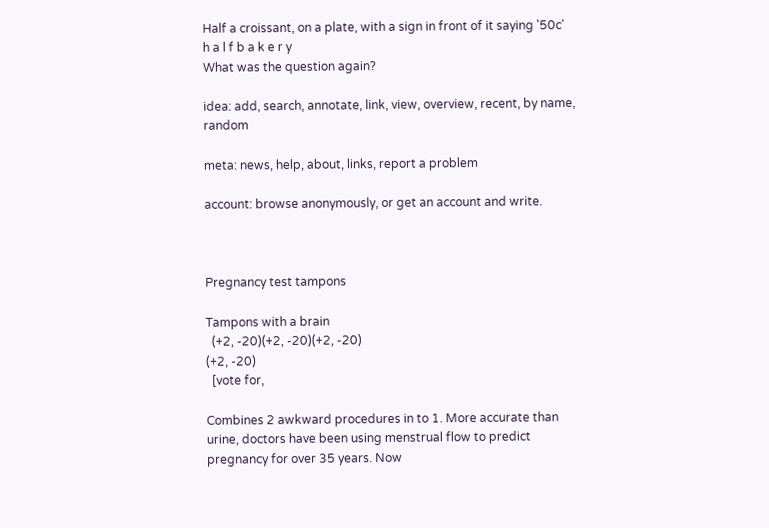Half a croissant, on a plate, with a sign in front of it saying '50c'
h a l f b a k e r y
What was the question again?

idea: add, search, annotate, link, view, overview, recent, by name, random

meta: news, help, about, links, report a problem

account: browse anonymously, or get an account and write.



Pregnancy test tampons

Tampons with a brain
  (+2, -20)(+2, -20)(+2, -20)
(+2, -20)
  [vote for,

Combines 2 awkward procedures in to 1. More accurate than urine, doctors have been using menstrual flow to predict pregnancy for over 35 years. Now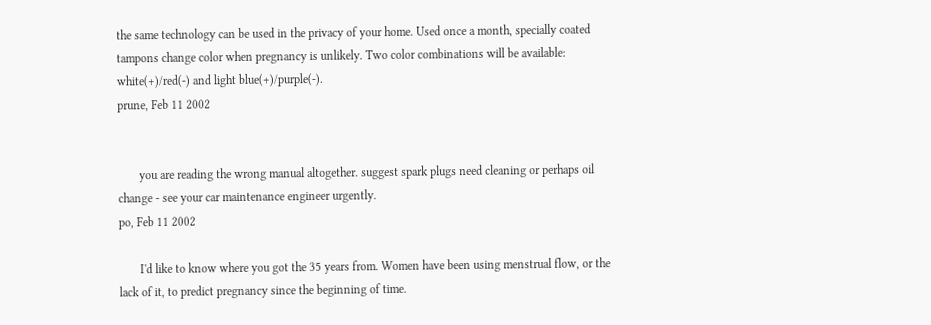the same technology can be used in the privacy of your home. Used once a month, specially coated tampons change color when pregnancy is unlikely. Two color combinations will be available: white(+)/red(-) and light blue(+)/purple(-).
prune, Feb 11 2002


       you are reading the wrong manual altogether. suggest spark plugs need cleaning or perhaps oil change - see your car maintenance engineer urgently.
po, Feb 11 2002

       I'd like to know where you got the 35 years from. Women have been using menstrual flow, or the lack of it, to predict pregnancy since the beginning of time.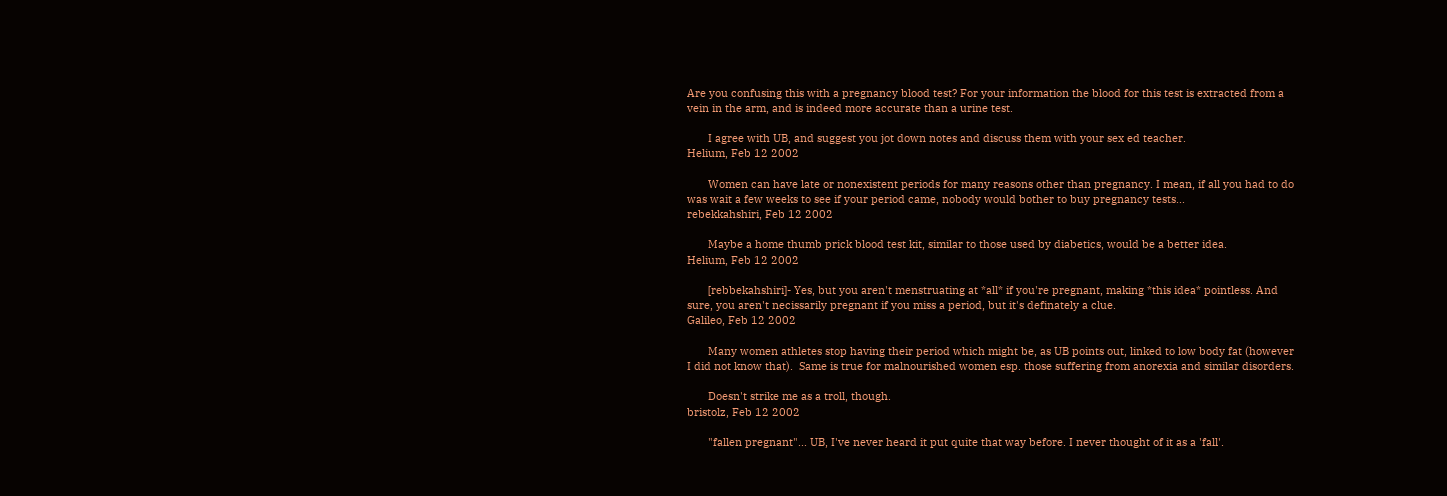Are you confusing this with a pregnancy blood test? For your information the blood for this test is extracted from a vein in the arm, and is indeed more accurate than a urine test.

       I agree with UB, and suggest you jot down notes and discuss them with your sex ed teacher.
Helium, Feb 12 2002

       Women can have late or nonexistent periods for many reasons other than pregnancy. I mean, if all you had to do was wait a few weeks to see if your period came, nobody would bother to buy pregnancy tests...
rebekkahshiri, Feb 12 2002

       Maybe a home thumb prick blood test kit, similar to those used by diabetics, would be a better idea.
Helium, Feb 12 2002

       [rebbekahshiri]- Yes, but you aren't menstruating at *all* if you're pregnant, making *this idea* pointless. And sure, you aren't necissarily pregnant if you miss a period, but it's definately a clue.
Galileo, Feb 12 2002

       Many women athletes stop having their period which might be, as UB points out, linked to low body fat (however I did not know that).  Same is true for malnourished women esp. those suffering from anorexia and similar disorders.

       Doesn't strike me as a troll, though.
bristolz, Feb 12 2002

       "fallen pregnant"... UB, I've never heard it put quite that way before. I never thought of it as a 'fall'.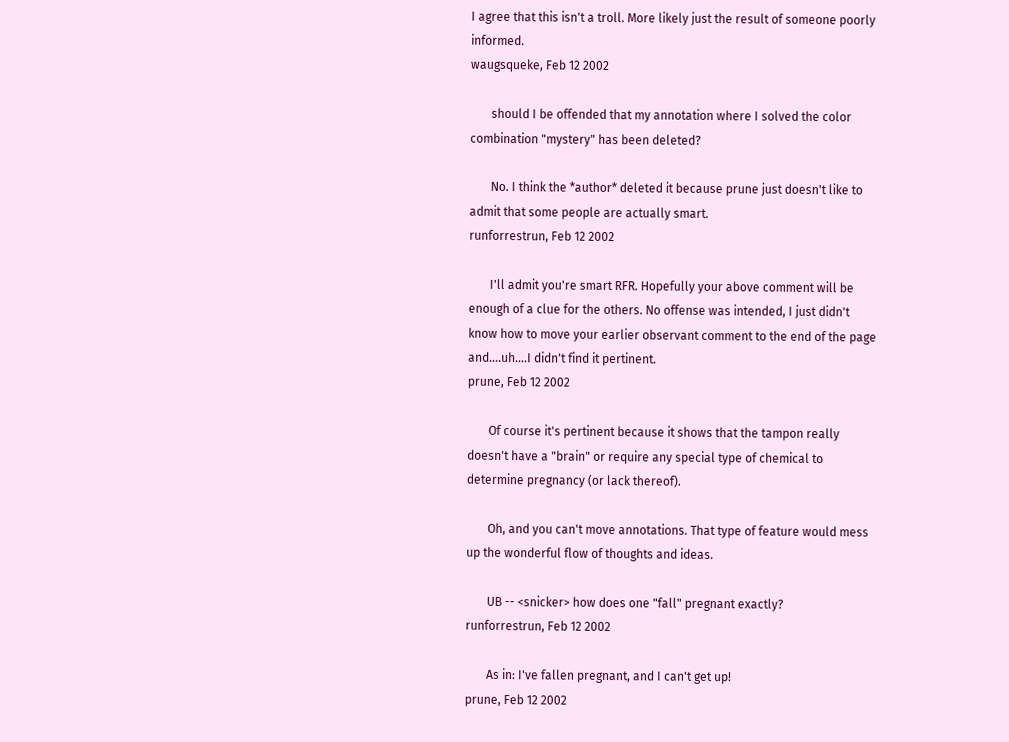I agree that this isn't a troll. More likely just the result of someone poorly informed.
waugsqueke, Feb 12 2002

       should I be offended that my annotation where I solved the color combination "mystery" has been deleted?

       No. I think the *author* deleted it because prune just doesn't like to admit that some people are actually smart.
runforrestrun, Feb 12 2002

       I'll admit you're smart RFR. Hopefully your above comment will be enough of a clue for the others. No offense was intended, I just didn't know how to move your earlier observant comment to the end of the page and....uh....I didn't find it pertinent.
prune, Feb 12 2002

       Of course it's pertinent because it shows that the tampon really doesn't have a "brain" or require any special type of chemical to determine pregnancy (or lack thereof).

       Oh, and you can't move annotations. That type of feature would mess up the wonderful flow of thoughts and ideas.

       UB -- <snicker> how does one "fall" pregnant exactly?
runforrestrun, Feb 12 2002

       As in: I've fallen pregnant, and I can't get up!
prune, Feb 12 2002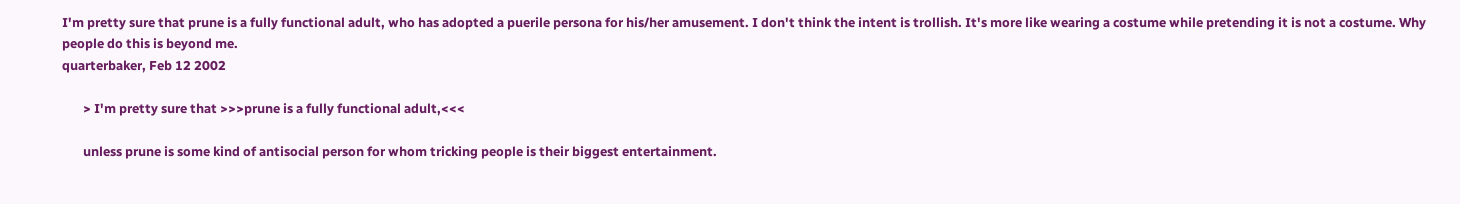I'm pretty sure that prune is a fully functional adult, who has adopted a puerile persona for his/her amusement. I don't think the intent is trollish. It's more like wearing a costume while pretending it is not a costume. Why people do this is beyond me.
quarterbaker, Feb 12 2002

       > I'm pretty sure that >>>prune is a fully functional adult,<<<

       unless prune is some kind of antisocial person for whom tricking people is their biggest entertainment.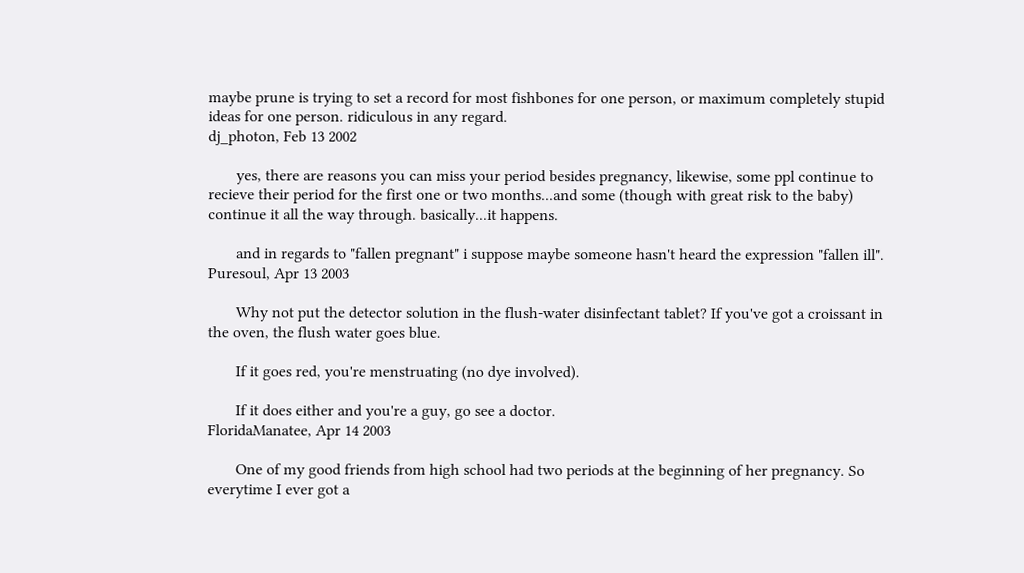maybe prune is trying to set a record for most fishbones for one person, or maximum completely stupid ideas for one person. ridiculous in any regard.
dj_photon, Feb 13 2002

       yes, there are reasons you can miss your period besides pregnancy, likewise, some ppl continue to recieve their period for the first one or two months...and some (though with great risk to the baby) continue it all the way through. basically...it happens.

       and in regards to "fallen pregnant" i suppose maybe someone hasn't heard the expression "fallen ill".
Puresoul, Apr 13 2003

       Why not put the detector solution in the flush-water disinfectant tablet? If you've got a croissant in the oven, the flush water goes blue.

       If it goes red, you're menstruating (no dye involved).

       If it does either and you're a guy, go see a doctor.
FloridaManatee, Apr 14 2003

       One of my good friends from high school had two periods at the beginning of her pregnancy. So everytime I ever got a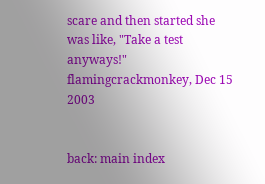scare and then started she was like, "Take a test anyways!"
flamingcrackmonkey, Dec 15 2003


back: main index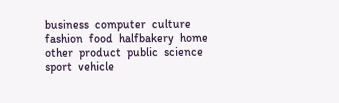business  computer  culture  fashion  food  halfbakery  home  other  product  public  science  sport  vehicle